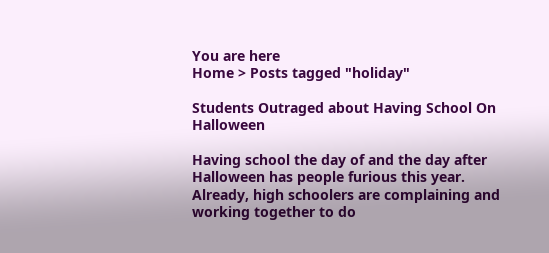You are here
Home > Posts tagged "holiday"

Students Outraged about Having School On Halloween

Having school the day of and the day after Halloween has people furious this year.  Already, high schoolers are complaining and working together to do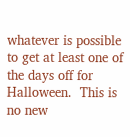whatever is possible to get at least one of the days off for Halloween.  This is no new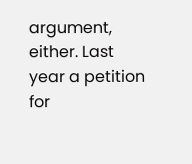argument, either. Last year a petition for